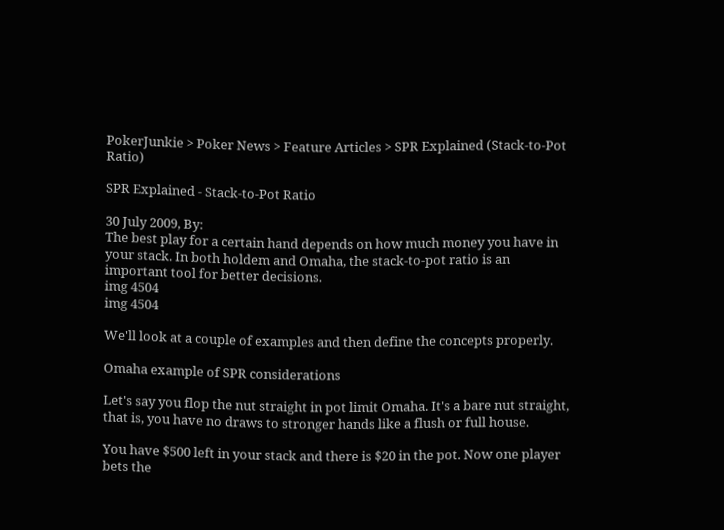PokerJunkie > Poker News > Feature Articles > SPR Explained (Stack-to-Pot Ratio)

SPR Explained - Stack-to-Pot Ratio

30 July 2009, By:
The best play for a certain hand depends on how much money you have in your stack. In both holdem and Omaha, the stack-to-pot ratio is an important tool for better decisions.
img 4504
img 4504

We'll look at a couple of examples and then define the concepts properly.

Omaha example of SPR considerations

Let's say you flop the nut straight in pot limit Omaha. It's a bare nut straight, that is, you have no draws to stronger hands like a flush or full house.

You have $500 left in your stack and there is $20 in the pot. Now one player bets the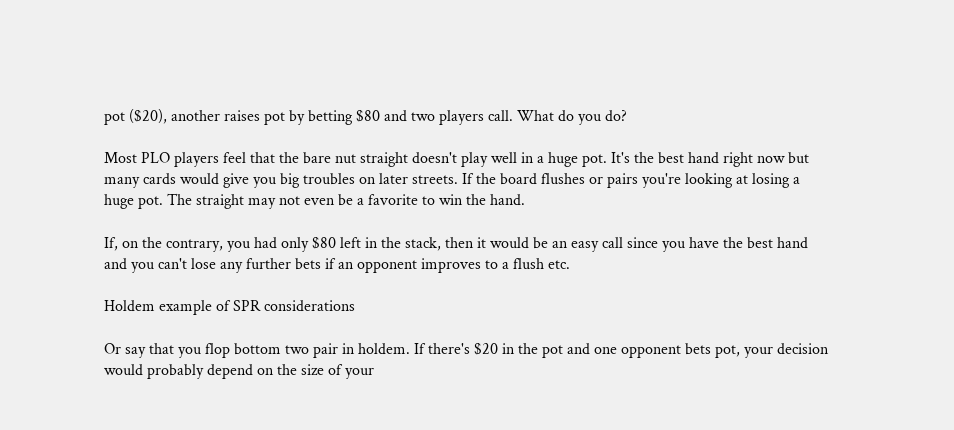pot ($20), another raises pot by betting $80 and two players call. What do you do?

Most PLO players feel that the bare nut straight doesn't play well in a huge pot. It's the best hand right now but many cards would give you big troubles on later streets. If the board flushes or pairs you're looking at losing a huge pot. The straight may not even be a favorite to win the hand.

If, on the contrary, you had only $80 left in the stack, then it would be an easy call since you have the best hand and you can't lose any further bets if an opponent improves to a flush etc.

Holdem example of SPR considerations

Or say that you flop bottom two pair in holdem. If there's $20 in the pot and one opponent bets pot, your decision would probably depend on the size of your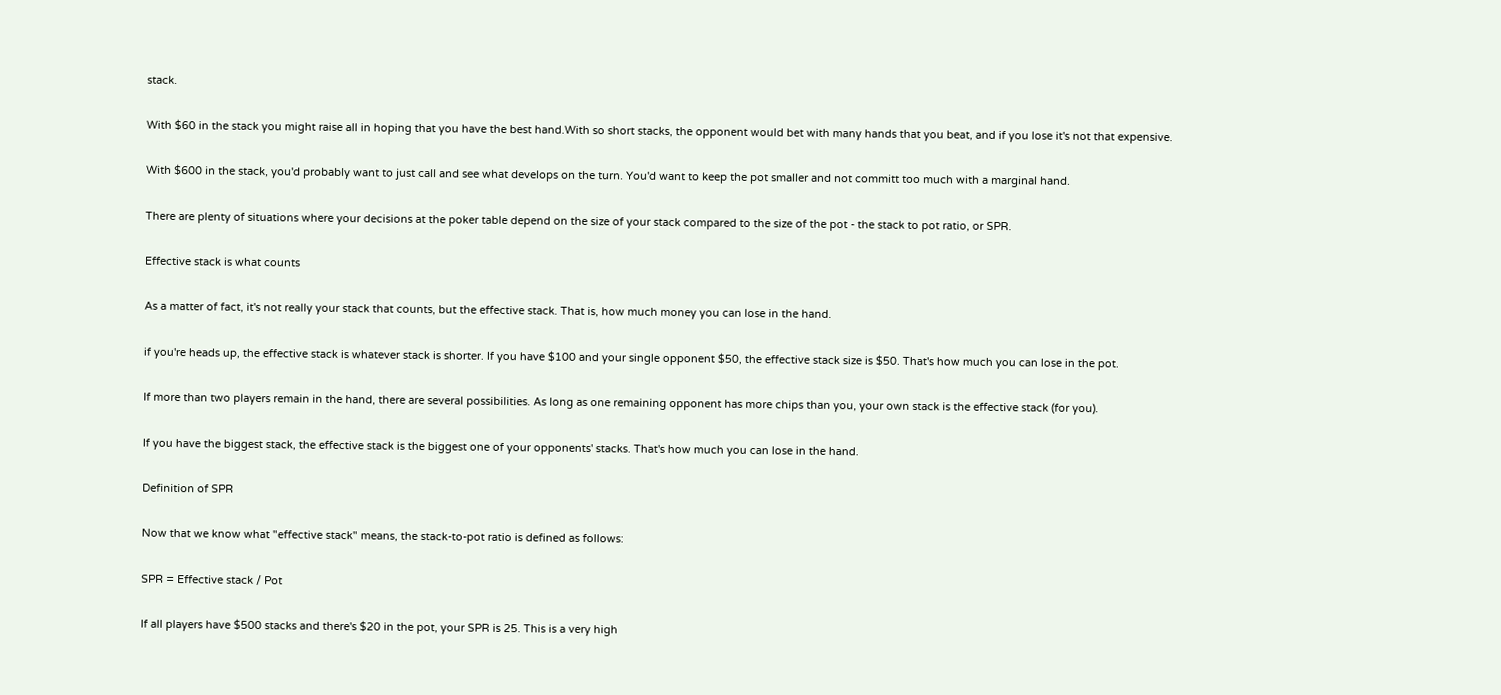stack.

With $60 in the stack you might raise all in hoping that you have the best hand.With so short stacks, the opponent would bet with many hands that you beat, and if you lose it's not that expensive.

With $600 in the stack, you'd probably want to just call and see what develops on the turn. You'd want to keep the pot smaller and not committ too much with a marginal hand.

There are plenty of situations where your decisions at the poker table depend on the size of your stack compared to the size of the pot - the stack to pot ratio, or SPR.

Effective stack is what counts

As a matter of fact, it's not really your stack that counts, but the effective stack. That is, how much money you can lose in the hand.

if you're heads up, the effective stack is whatever stack is shorter. If you have $100 and your single opponent $50, the effective stack size is $50. That's how much you can lose in the pot.

If more than two players remain in the hand, there are several possibilities. As long as one remaining opponent has more chips than you, your own stack is the effective stack (for you).

If you have the biggest stack, the effective stack is the biggest one of your opponents' stacks. That's how much you can lose in the hand.

Definition of SPR

Now that we know what "effective stack" means, the stack-to-pot ratio is defined as follows:

SPR = Effective stack / Pot

If all players have $500 stacks and there's $20 in the pot, your SPR is 25. This is a very high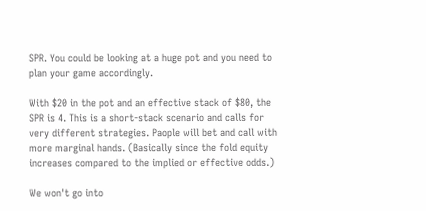SPR. You could be looking at a huge pot and you need to plan your game accordingly.

With $20 in the pot and an effective stack of $80, the SPR is 4. This is a short-stack scenario and calls for very different strategies. Paople will bet and call with more marginal hands. (Basically since the fold equity increases compared to the implied or effective odds.)

We won't go into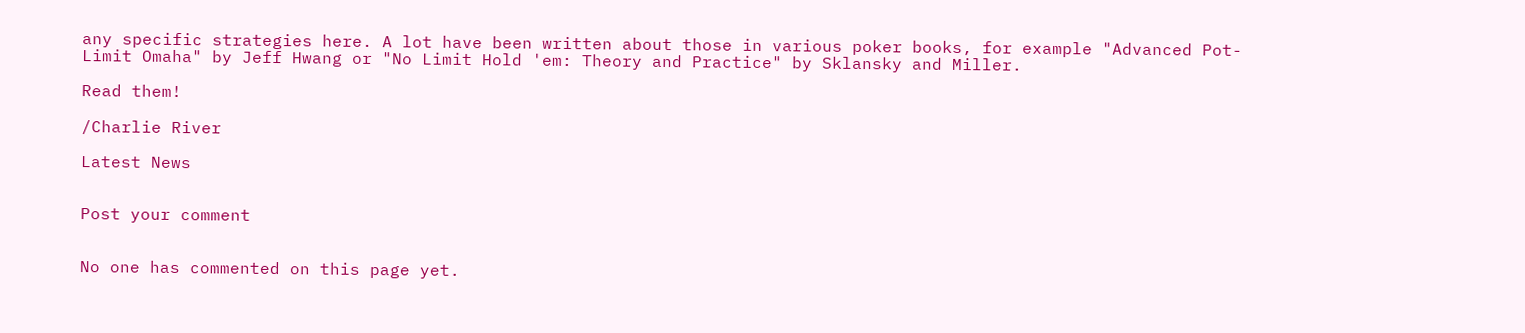any specific strategies here. A lot have been written about those in various poker books, for example "Advanced Pot-Limit Omaha" by Jeff Hwang or "No Limit Hold 'em: Theory and Practice" by Sklansky and Miller.

Read them!

/Charlie River

Latest News


Post your comment


No one has commented on this page yet.